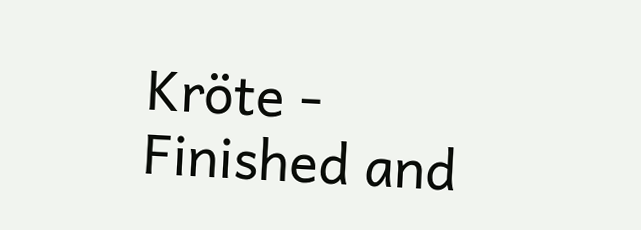Kröte - Finished and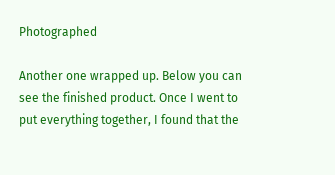Photographed

Another one wrapped up. Below you can see the finished product. Once I went to put everything together, I found that the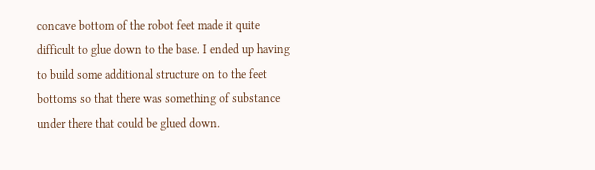concave bottom of the robot feet made it quite difficult to glue down to the base. I ended up having to build some additional structure on to the feet bottoms so that there was something of substance under there that could be glued down.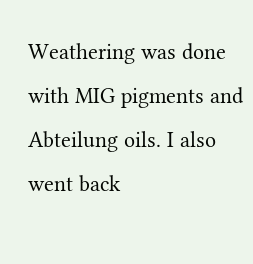Weathering was done with MIG pigments and Abteilung oils. I also went back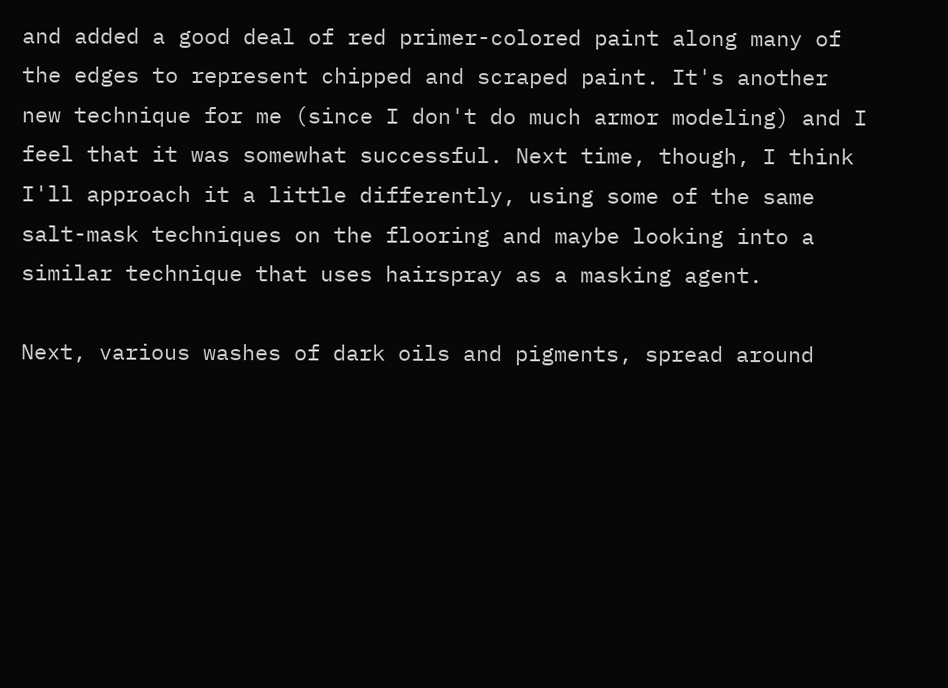and added a good deal of red primer-colored paint along many of the edges to represent chipped and scraped paint. It's another new technique for me (since I don't do much armor modeling) and I feel that it was somewhat successful. Next time, though, I think I'll approach it a little differently, using some of the same salt-mask techniques on the flooring and maybe looking into a similar technique that uses hairspray as a masking agent.

Next, various washes of dark oils and pigments, spread around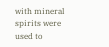with mineral spirits were used to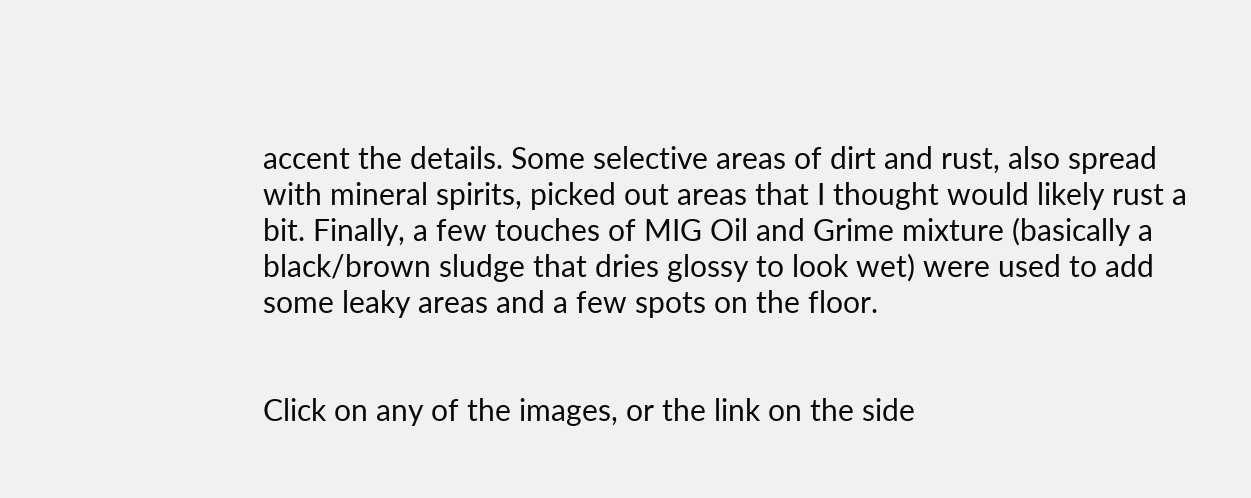accent the details. Some selective areas of dirt and rust, also spread with mineral spirits, picked out areas that I thought would likely rust a bit. Finally, a few touches of MIG Oil and Grime mixture (basically a black/brown sludge that dries glossy to look wet) were used to add some leaky areas and a few spots on the floor.


Click on any of the images, or the link on the side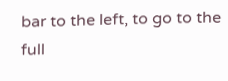bar to the left, to go to the full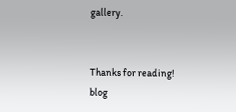gallery.


Thanks for reading!
blog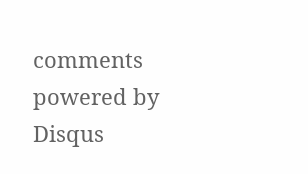comments powered by Disqus